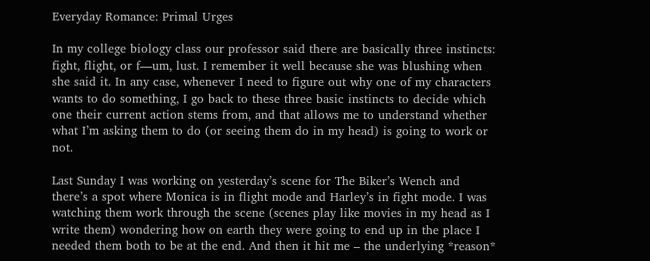Everyday Romance: Primal Urges

In my college biology class our professor said there are basically three instincts: fight, flight, or f—um, lust. I remember it well because she was blushing when she said it. In any case, whenever I need to figure out why one of my characters wants to do something, I go back to these three basic instincts to decide which one their current action stems from, and that allows me to understand whether what I’m asking them to do (or seeing them do in my head) is going to work or not.

Last Sunday I was working on yesterday’s scene for The Biker’s Wench and there’s a spot where Monica is in flight mode and Harley’s in fight mode. I was watching them work through the scene (scenes play like movies in my head as I write them) wondering how on earth they were going to end up in the place I needed them both to be at the end. And then it hit me – the underlying *reason*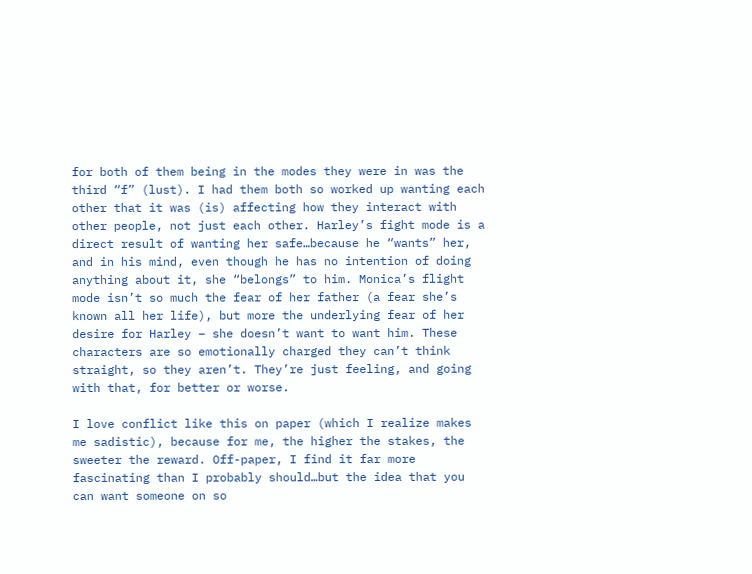for both of them being in the modes they were in was the third “f” (lust). I had them both so worked up wanting each other that it was (is) affecting how they interact with other people, not just each other. Harley’s fight mode is a direct result of wanting her safe…because he “wants” her, and in his mind, even though he has no intention of doing anything about it, she “belongs” to him. Monica’s flight mode isn’t so much the fear of her father (a fear she’s known all her life), but more the underlying fear of her desire for Harley – she doesn’t want to want him. These characters are so emotionally charged they can’t think straight, so they aren’t. They’re just feeling, and going with that, for better or worse.

I love conflict like this on paper (which I realize makes me sadistic), because for me, the higher the stakes, the sweeter the reward. Off-paper, I find it far more fascinating than I probably should…but the idea that you can want someone on so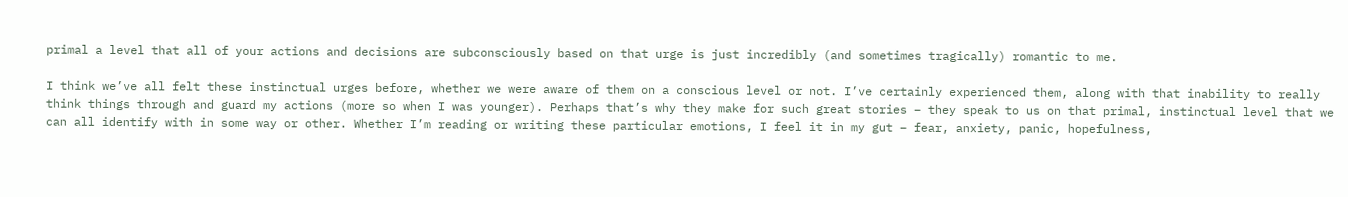primal a level that all of your actions and decisions are subconsciously based on that urge is just incredibly (and sometimes tragically) romantic to me.

I think we’ve all felt these instinctual urges before, whether we were aware of them on a conscious level or not. I’ve certainly experienced them, along with that inability to really think things through and guard my actions (more so when I was younger). Perhaps that’s why they make for such great stories – they speak to us on that primal, instinctual level that we can all identify with in some way or other. Whether I’m reading or writing these particular emotions, I feel it in my gut – fear, anxiety, panic, hopefulness,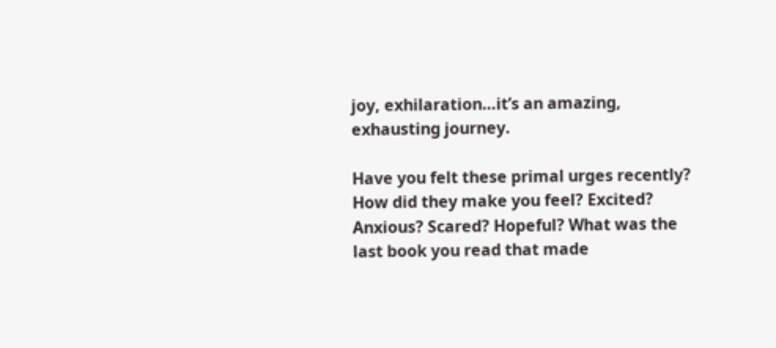joy, exhilaration…it’s an amazing, exhausting journey.

Have you felt these primal urges recently? How did they make you feel? Excited? Anxious? Scared? Hopeful? What was the last book you read that made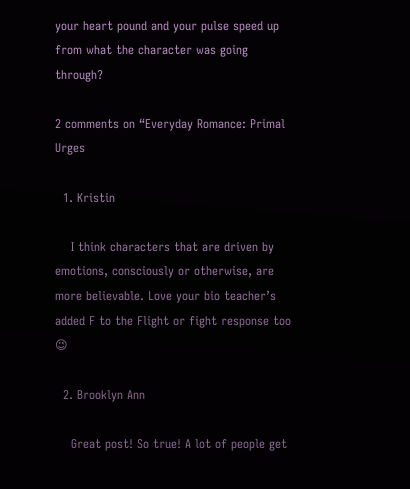your heart pound and your pulse speed up from what the character was going through?

2 comments on “Everyday Romance: Primal Urges

  1. Kristin

    I think characters that are driven by emotions, consciously or otherwise, are more believable. Love your bio teacher’s added F to the Flight or fight response too 😉

  2. Brooklyn Ann

    Great post! So true! A lot of people get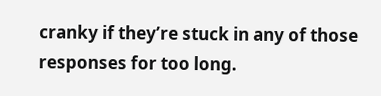cranky if they’re stuck in any of those responses for too long.